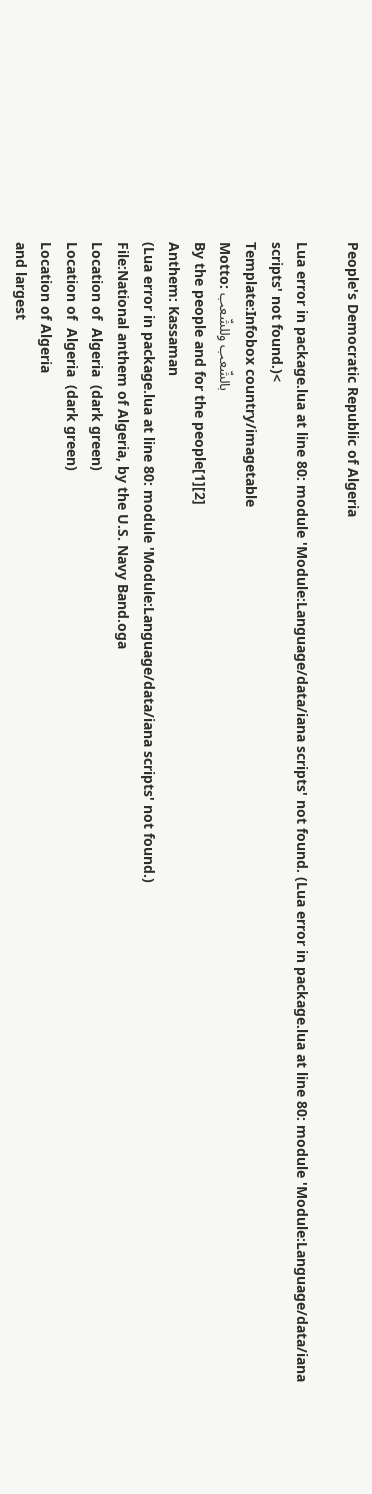People's Democratic Republic of Algeria

Lua error in package.lua at line 80: module 'Module:Language/data/iana scripts' not found. (Lua error in package.lua at line 80: module 'Module:Language/data/iana scripts' not found.)<
Template:Infobox country/imagetable
Motto: بالشّعب وللشّعب
By the people and for the people[1][2]
Anthem: Kassaman
(Lua error in package.lua at line 80: module 'Module:Language/data/iana scripts' not found.)
File:National anthem of Algeria, by the U.S. Navy Band.oga
Location of  Algeria  (dark green)
Location of  Algeria  (dark green)
Location of Algeria
and largest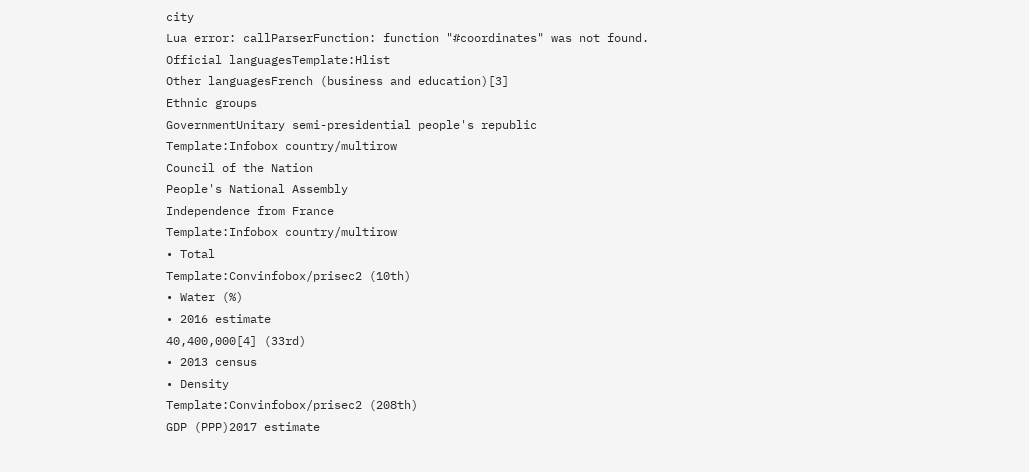city
Lua error: callParserFunction: function "#coordinates" was not found.
Official languagesTemplate:Hlist
Other languagesFrench (business and education)[3]
Ethnic groups
GovernmentUnitary semi-presidential people's republic
Template:Infobox country/multirow
Council of the Nation
People's National Assembly
Independence from France
Template:Infobox country/multirow
• Total
Template:Convinfobox/prisec2 (10th)
• Water (%)
• 2016 estimate
40,400,000[4] (33rd)
• 2013 census
• Density
Template:Convinfobox/prisec2 (208th)
GDP (PPP)2017 estimate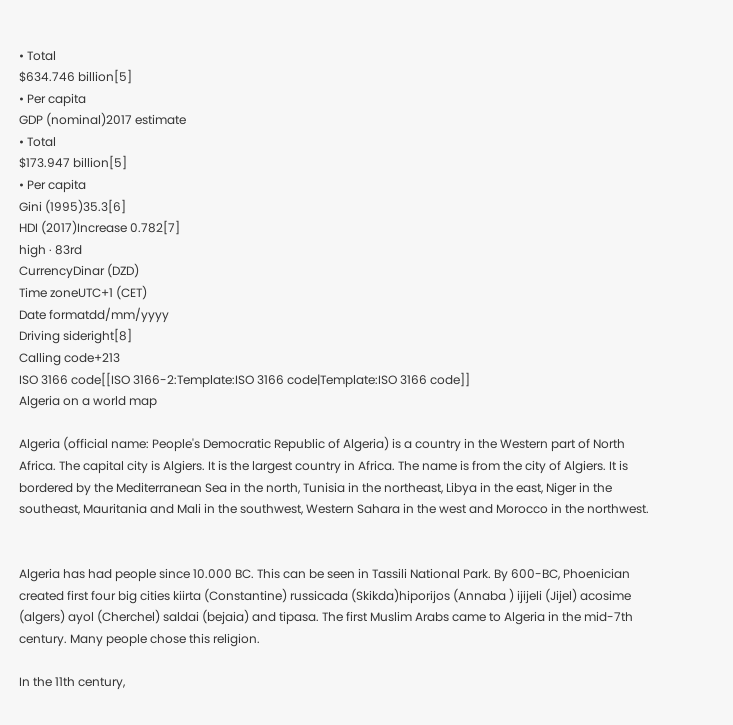• Total
$634.746 billion[5]
• Per capita
GDP (nominal)2017 estimate
• Total
$173.947 billion[5]
• Per capita
Gini (1995)35.3[6]
HDI (2017)Increase 0.782[7]
high · 83rd
CurrencyDinar (DZD)
Time zoneUTC+1 (CET)
Date formatdd/mm/yyyy
Driving sideright[8]
Calling code+213
ISO 3166 code[[ISO 3166-2:Template:ISO 3166 code|Template:ISO 3166 code]]
Algeria on a world map

Algeria (official name: People's Democratic Republic of Algeria) is a country in the Western part of North Africa. The capital city is Algiers. It is the largest country in Africa. The name is from the city of Algiers. It is bordered by the Mediterranean Sea in the north, Tunisia in the northeast, Libya in the east, Niger in the southeast, Mauritania and Mali in the southwest, Western Sahara in the west and Morocco in the northwest.


Algeria has had people since 10.000 BC. This can be seen in Tassili National Park. By 600-BC, Phoenician created first four big cities kiirta (Constantine) russicada (Skikda)hiporijos (Annaba ) ijijeli (Jijel) acosime (algers) ayol (Cherchel) saldai (bejaia) and tipasa. The first Muslim Arabs came to Algeria in the mid-7th century. Many people chose this religion.

In the 11th century,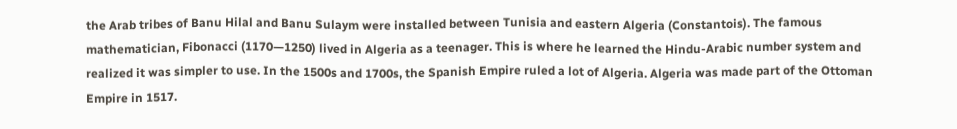the Arab tribes of Banu Hilal and Banu Sulaym were installed between Tunisia and eastern Algeria (Constantois). The famous mathematician, Fibonacci (1170—1250) lived in Algeria as a teenager. This is where he learned the Hindu-Arabic number system and realized it was simpler to use. In the 1500s and 1700s, the Spanish Empire ruled a lot of Algeria. Algeria was made part of the Ottoman Empire in 1517.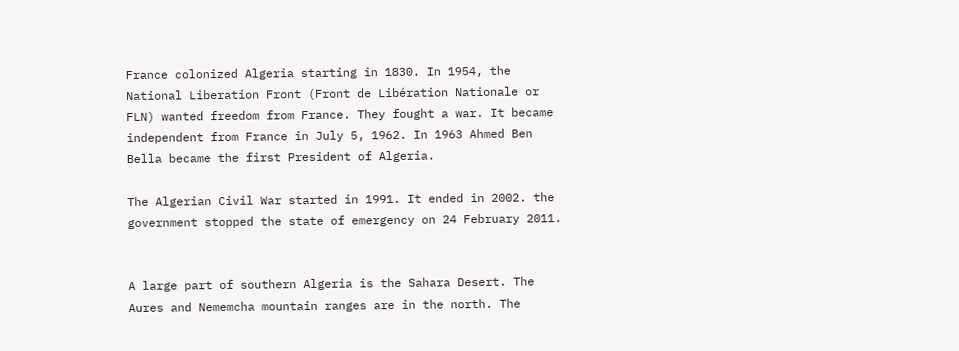France colonized Algeria starting in 1830. In 1954, the National Liberation Front (Front de Libération Nationale or FLN) wanted freedom from France. They fought a war. It became independent from France in July 5, 1962. In 1963 Ahmed Ben Bella became the first President of Algeria.

The Algerian Civil War started in 1991. It ended in 2002. the government stopped the state of emergency on 24 February 2011.


A large part of southern Algeria is the Sahara Desert. The Aures and Nememcha mountain ranges are in the north. The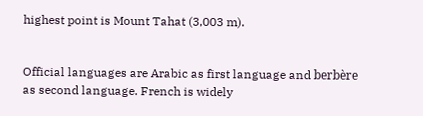highest point is Mount Tahat (3,003 m).


Official languages are Arabic as first language and berbère as second language. French is widely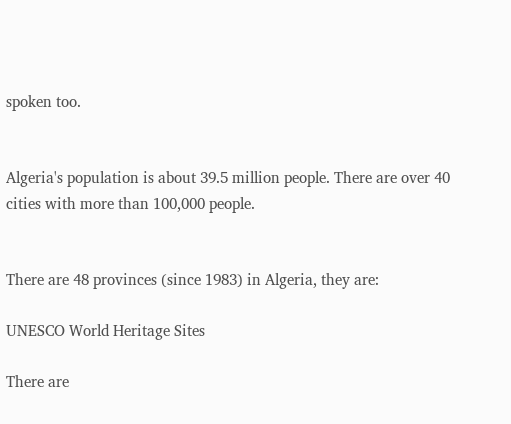spoken too.


Algeria's population is about 39.5 million people. There are over 40 cities with more than 100,000 people.


There are 48 provinces (since 1983) in Algeria, they are:

UNESCO World Heritage Sites

There are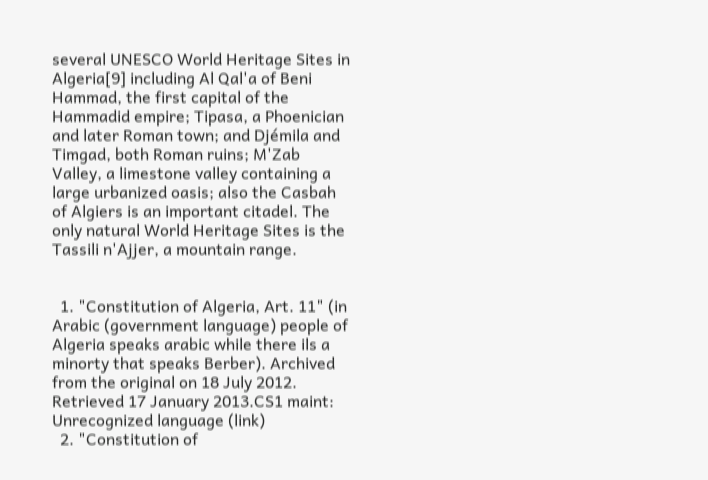several UNESCO World Heritage Sites in Algeria[9] including Al Qal'a of Beni Hammad, the first capital of the Hammadid empire; Tipasa, a Phoenician and later Roman town; and Djémila and Timgad, both Roman ruins; M'Zab Valley, a limestone valley containing a large urbanized oasis; also the Casbah of Algiers is an important citadel. The only natural World Heritage Sites is the Tassili n'Ajjer, a mountain range.


  1. "Constitution of Algeria, Art. 11" (in Arabic (government language) people of Algeria speaks arabic while there ils a minorty that speaks Berber). Archived from the original on 18 July 2012. Retrieved 17 January 2013.CS1 maint: Unrecognized language (link)
  2. "Constitution of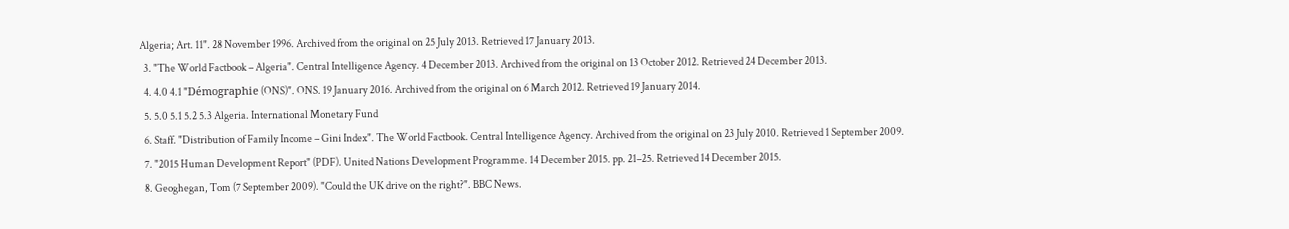Algeria; Art. 11". 28 November 1996. Archived from the original on 25 July 2013. Retrieved 17 January 2013.
  3. "The World Factbook – Algeria". Central Intelligence Agency. 4 December 2013. Archived from the original on 13 October 2012. Retrieved 24 December 2013.
  4. 4.0 4.1 "Démographie (ONS)". ONS. 19 January 2016. Archived from the original on 6 March 2012. Retrieved 19 January 2014.
  5. 5.0 5.1 5.2 5.3 Algeria. International Monetary Fund
  6. Staff. "Distribution of Family Income – Gini Index". The World Factbook. Central Intelligence Agency. Archived from the original on 23 July 2010. Retrieved 1 September 2009.
  7. "2015 Human Development Report" (PDF). United Nations Development Programme. 14 December 2015. pp. 21–25. Retrieved 14 December 2015.
  8. Geoghegan, Tom (7 September 2009). "Could the UK drive on the right?". BBC News.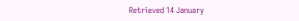Retrieved 14 January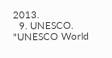2013.
  9. UNESCO. "UNESCO World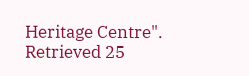Heritage Centre". Retrieved 25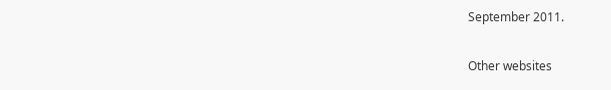September 2011.

Other websites